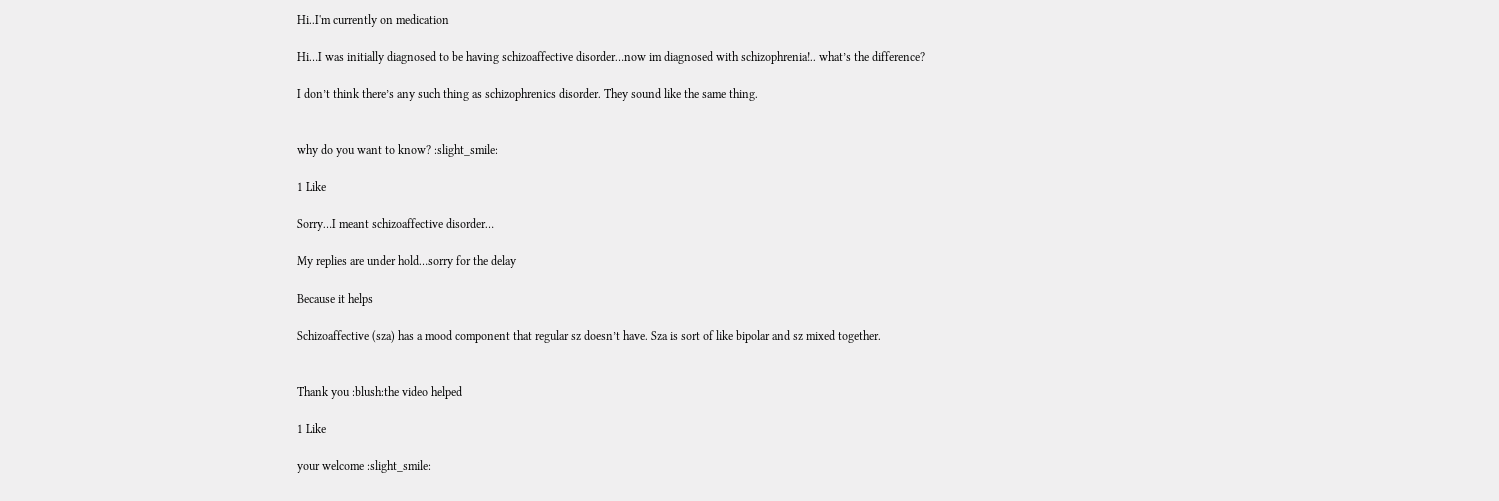Hi..I'm currently on medication

Hi…I was initially diagnosed to be having schizoaffective disorder…now im diagnosed with schizophrenia!.. what’s the difference?

I don’t think there’s any such thing as schizophrenics disorder. They sound like the same thing.


why do you want to know? :slight_smile:

1 Like

Sorry…I meant schizoaffective disorder…

My replies are under hold…sorry for the delay

Because it helps

Schizoaffective (sza) has a mood component that regular sz doesn’t have. Sza is sort of like bipolar and sz mixed together.


Thank you :blush:the video helped

1 Like

your welcome :slight_smile: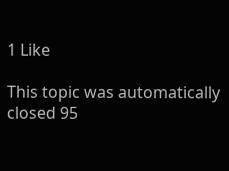1 Like

This topic was automatically closed 95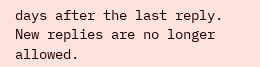days after the last reply. New replies are no longer allowed.